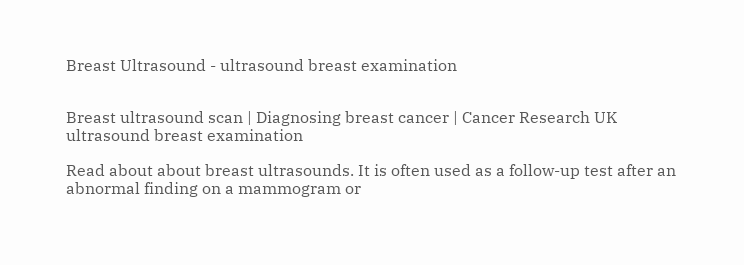Breast Ultrasound - ultrasound breast examination


Breast ultrasound scan | Diagnosing breast cancer | Cancer Research UK ultrasound breast examination

Read about about breast ultrasounds. It is often used as a follow-up test after an abnormal finding on a mammogram or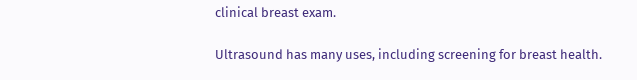clinical breast exam.

Ultrasound has many uses, including screening for breast health.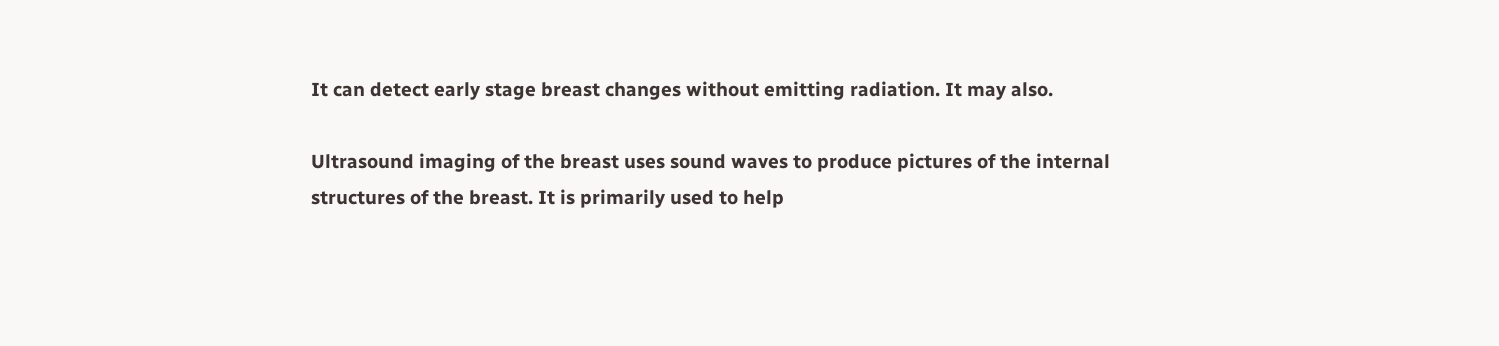It can detect early stage breast changes without emitting radiation. It may also.

Ultrasound imaging of the breast uses sound waves to produce pictures of the internal structures of the breast. It is primarily used to help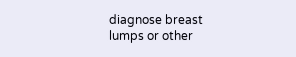diagnose breast lumps or other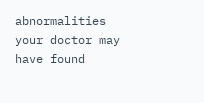abnormalities your doctor may have found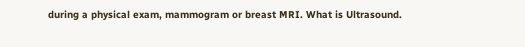during a physical exam, mammogram or breast MRI. What is Ultrasound.